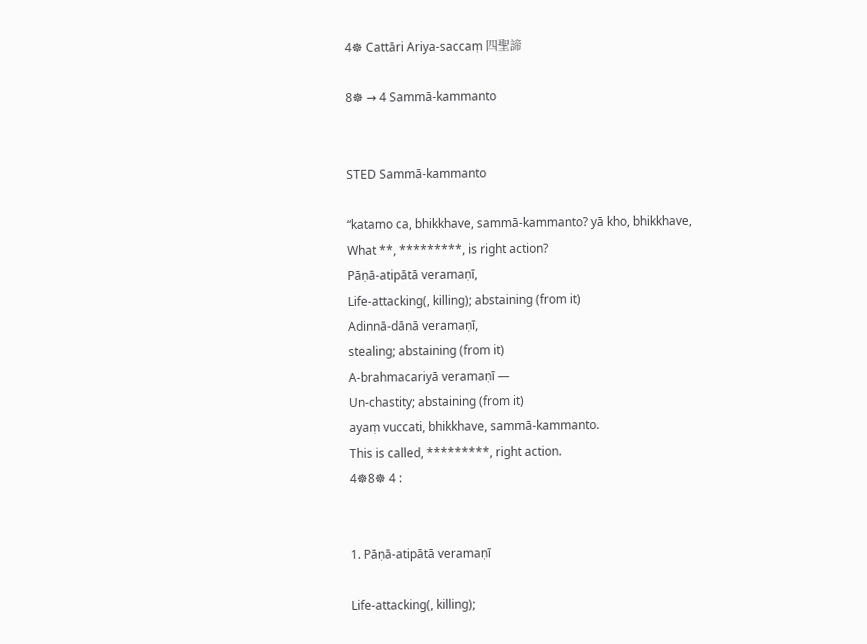4☸ Cattāri Ariya-saccaṃ 四聖諦

8☸ → 4 Sammā-kammanto


STED Sammā-kammanto

“katamo ca, bhikkhave, sammā-kammanto? yā kho, bhikkhave,
What **, *********, is right action?
Pāṇā-atipātā veramaṇī,
Life-attacking(, killing); abstaining (from it)
Adinnā-dānā veramaṇī,
stealing; abstaining (from it)
A-brahmacariyā veramaṇī —
Un-chastity; abstaining (from it)
ayaṃ vuccati, bhikkhave, sammā-kammanto.
This is called, *********, right action.
4☸8☸ 4 :


1. Pāṇā-atipātā veramaṇī

Life-attacking(, killing);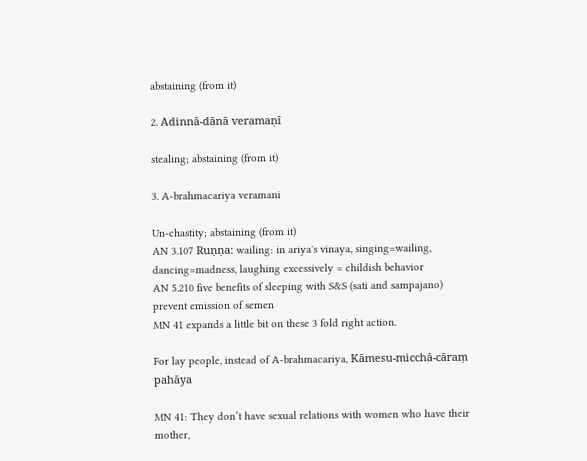abstaining (from it)

2. Adinnā-dānā veramaṇī

stealing; abstaining (from it)

3. A-brahmacariya veramani

Un-chastity; abstaining (from it)
AN 3.107 Ruṇṇa: wailing: in ariya's vinaya, singing=wailing, dancing=madness, laughing excessively = childish behavior
AN 5.210 five benefits of sleeping with S&S (sati and sampajano)
prevent emission of semen
MN 41 expands a little bit on these 3 fold right action.

For lay people, instead of A-brahmacariya, Kāmesu-micchā-cāraṃ pahāya

MN 41: They don’t have sexual relations with women who have their mother,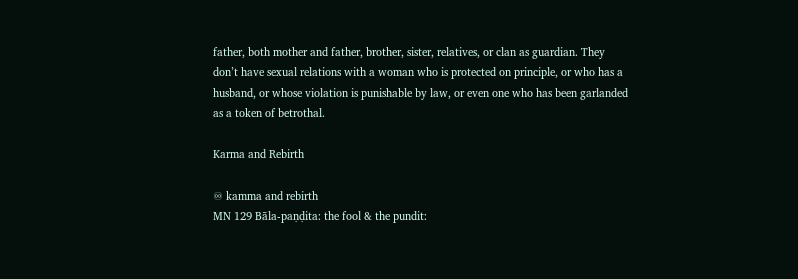father, both mother and father, brother, sister, relatives, or clan as guardian. They don’t have sexual relations with a woman who is protected on principle, or who has a husband, or whose violation is punishable by law, or even one who has been garlanded as a token of betrothal.

Karma and Rebirth

♾ kamma and rebirth
MN 129 Bāla-paṇḍita: the fool & the pundit: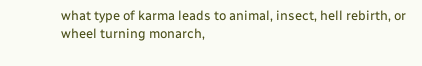what type of karma leads to animal, insect, hell rebirth, or wheel turning monarch,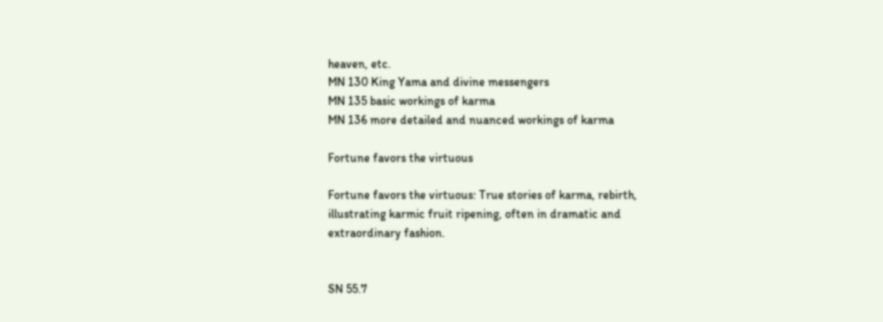heaven, etc.
MN 130 King Yama and divine messengers
MN 135 basic workings of karma
MN 136 more detailed and nuanced workings of karma

Fortune favors the virtuous

Fortune favors the virtuous: True stories of karma, rebirth, illustrating karmic fruit ripening, often in dramatic and extraordinary fashion.


SN 55.7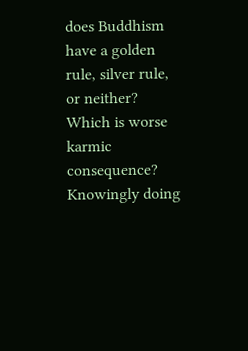does Buddhism have a golden rule, silver rule, or neither?
Which is worse karmic consequence? Knowingly doing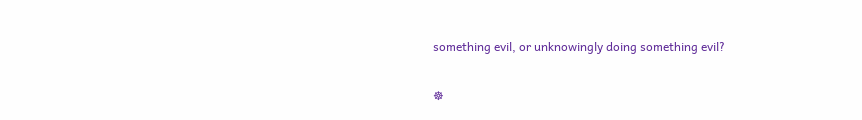something evil, or unknowingly doing something evil?

☸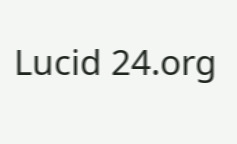Lucid 24.org